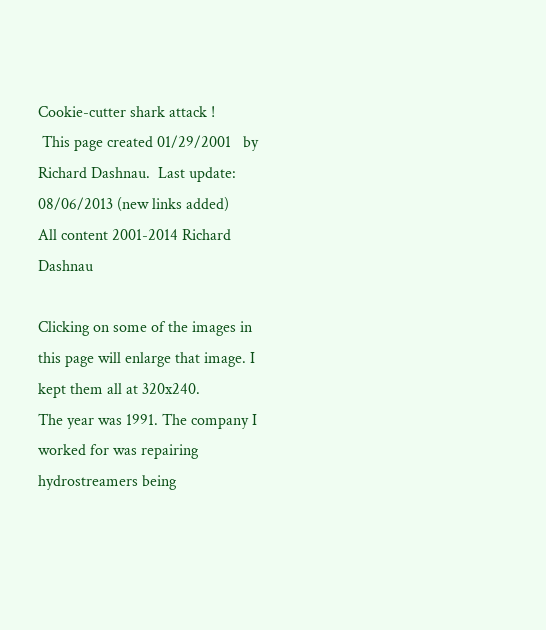Cookie-cutter shark attack !
 This page created 01/29/2001   by Richard Dashnau.  Last update: 08/06/2013 (new links added)
All content 2001-2014 Richard Dashnau

Clicking on some of the images in this page will enlarge that image. I kept them all at 320x240.
The year was 1991. The company I worked for was repairing hydrostreamers being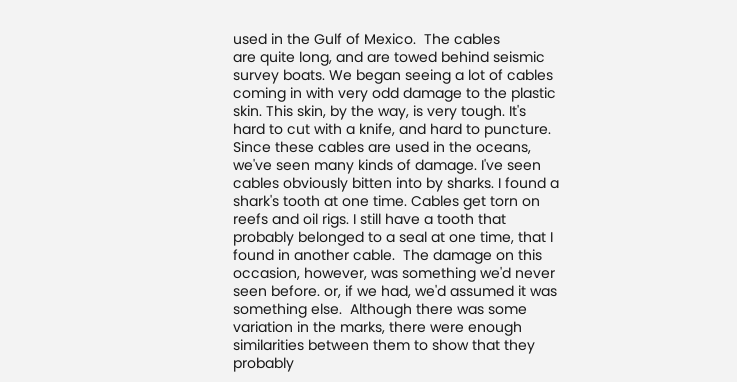used in the Gulf of Mexico.  The cables
are quite long, and are towed behind seismic survey boats. We began seeing a lot of cables coming in with very odd damage to the plastic skin. This skin, by the way, is very tough. It's hard to cut with a knife, and hard to puncture. Since these cables are used in the oceans, we've seen many kinds of damage. I've seen cables obviously bitten into by sharks. I found a shark's tooth at one time. Cables get torn on reefs and oil rigs. I still have a tooth that probably belonged to a seal at one time, that I found in another cable.  The damage on this occasion, however, was something we'd never seen before. or, if we had, we'd assumed it was something else.  Although there was some variation in the marks, there were enough similarities between them to show that they probably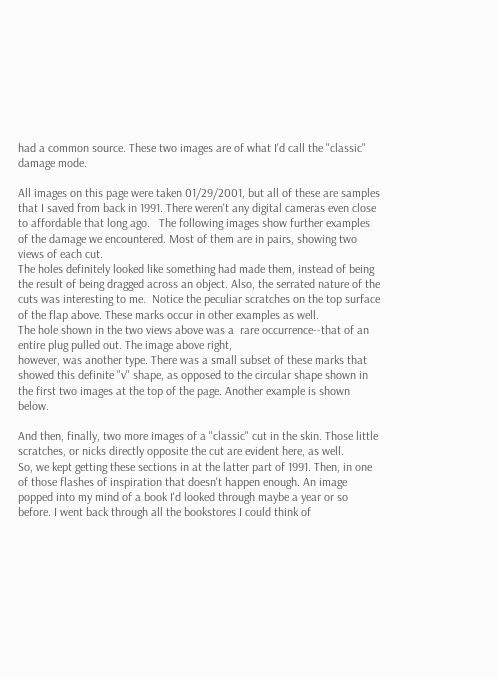had a common source. These two images are of what I'd call the "classic" damage mode.

All images on this page were taken 01/29/2001, but all of these are samples that I saved from back in 1991. There weren't any digital cameras even close to affordable that long ago.   The following images show further examples of the damage we encountered. Most of them are in pairs, showing two views of each cut.
The holes definitely looked like something had made them, instead of being the result of being dragged across an object. Also, the serrated nature of the cuts was interesting to me.  Notice the peculiar scratches on the top surface of the flap above. These marks occur in other examples as well.
The hole shown in the two views above was a  rare occurrence--that of an entire plug pulled out. The image above right,
however, was another type. There was a small subset of these marks that showed this definite "v" shape, as opposed to the circular shape shown in the first two images at the top of the page. Another example is shown below.

And then, finally, two more images of a "classic" cut in the skin. Those little scratches, or nicks directly opposite the cut are evident here, as well.
So, we kept getting these sections in at the latter part of 1991. Then, in one of those flashes of inspiration that doesn't happen enough. An image popped into my mind of a book I'd looked through maybe a year or so before. I went back through all the bookstores I could think of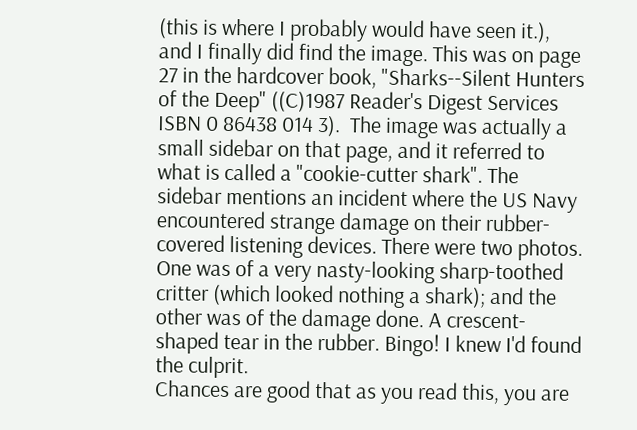(this is where I probably would have seen it.), and I finally did find the image. This was on page 27 in the hardcover book, "Sharks--Silent Hunters of the Deep" ((C)1987 Reader's Digest Services  ISBN 0 86438 014 3).  The image was actually a small sidebar on that page, and it referred to what is called a "cookie-cutter shark". The sidebar mentions an incident where the US Navy encountered strange damage on their rubber-covered listening devices. There were two photos. One was of a very nasty-looking sharp-toothed critter (which looked nothing a shark); and the other was of the damage done. A crescent-shaped tear in the rubber. Bingo! I knew I'd found the culprit.
Chances are good that as you read this, you are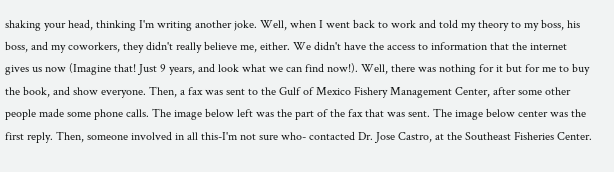shaking your head, thinking I'm writing another joke. Well, when I went back to work and told my theory to my boss, his boss, and my coworkers, they didn't really believe me, either. We didn't have the access to information that the internet gives us now (Imagine that! Just 9 years, and look what we can find now!). Well, there was nothing for it but for me to buy the book, and show everyone. Then, a fax was sent to the Gulf of Mexico Fishery Management Center, after some other people made some phone calls. The image below left was the part of the fax that was sent. The image below center was the first reply. Then, someone involved in all this-I'm not sure who- contacted Dr. Jose Castro, at the Southeast Fisheries Center.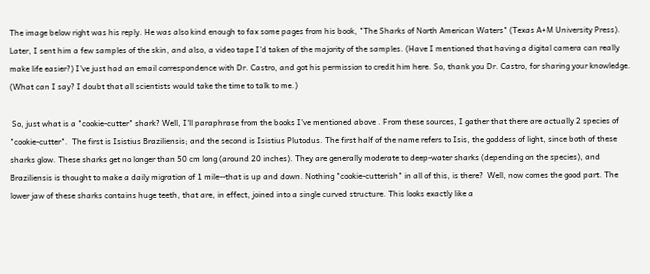The image below right was his reply. He was also kind enough to fax some pages from his book, "The Sharks of North American Waters" (Texas A+M University Press).  Later, I sent him a few samples of the skin, and also, a video tape I'd taken of the majority of the samples. (Have I mentioned that having a digital camera can really make life easier?) I've just had an email correspondence with Dr. Castro, and got his permission to credit him here. So, thank you Dr. Castro, for sharing your knowledge. (What can I say? I doubt that all scientists would take the time to talk to me.)

 So, just what is a "cookie-cutter" shark? Well, I'll paraphrase from the books I've mentioned above . From these sources, I gather that there are actually 2 species of "cookie-cutter".  The first is Isistius Braziliensis; and the second is Isistius Plutodus. The first half of the name refers to Isis, the goddess of light, since both of these sharks glow. These sharks get no longer than 50 cm long (around 20 inches). They are generally moderate to deep-water sharks (depending on the species), and Braziliensis is thought to make a daily migration of 1 mile--that is up and down. Nothing "cookie-cutterish" in all of this, is there?  Well, now comes the good part. The lower jaw of these sharks contains huge teeth, that are, in effect, joined into a single curved structure. This looks exactly like a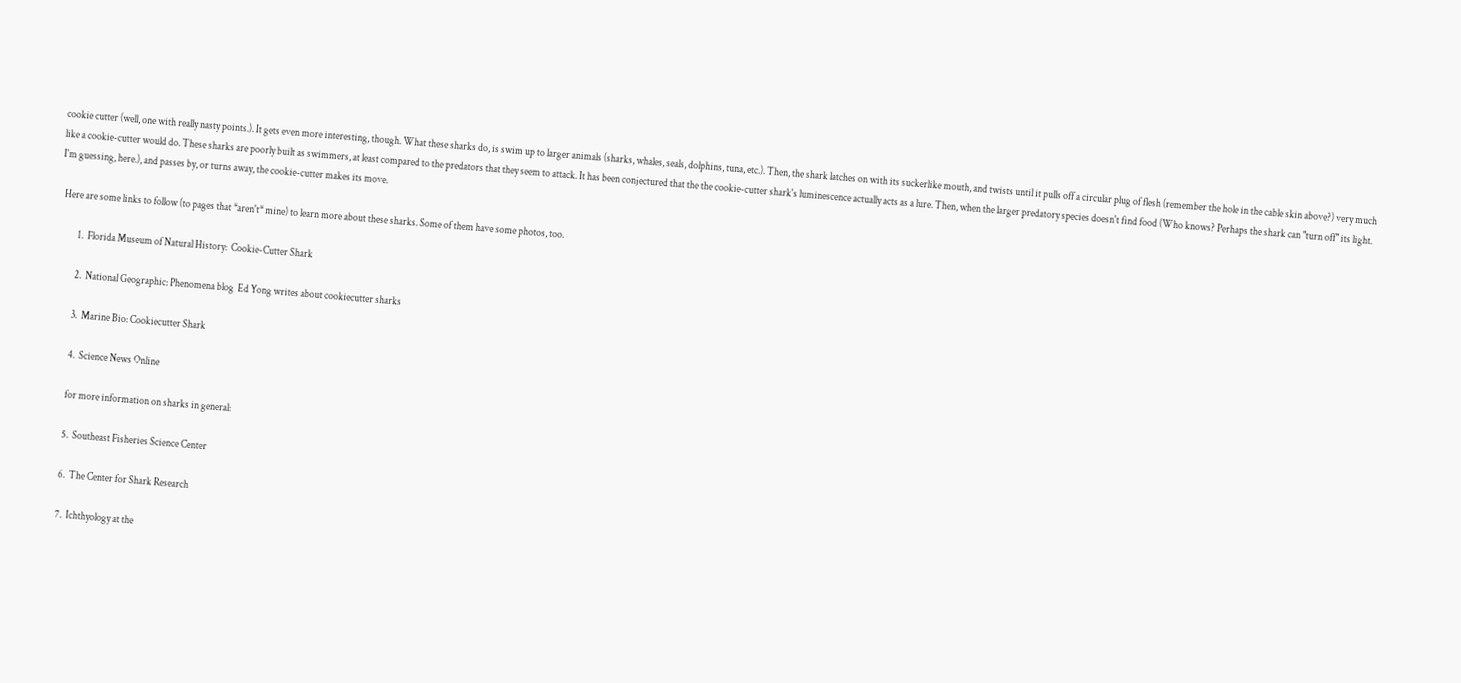cookie cutter (well, one with really nasty points.). It gets even more interesting, though. What these sharks do, is swim up to larger animals (sharks, whales, seals, dolphins, tuna, etc.). Then, the shark latches on with its suckerlike mouth, and twists until it pulls off a circular plug of flesh (remember the hole in the cable skin above?) very much like a cookie-cutter would do. These sharks are poorly built as swimmers, at least compared to the predators that they seem to attack. It has been conjectured that the the cookie-cutter shark's luminescence actually acts as a lure. Then, when the larger predatory species doesn't find food (Who knows? Perhaps the shark can "turn off" its light. I'm guessing, here.), and passes by, or turns away, the cookie-cutter makes its move.

  Here are some links to follow (to pages that *aren't* mine) to learn more about these sharks. Some of them have some photos, too.

          1.  Florida Museum of Natural History:  Cookie-Cutter Shark

          2.  National Geographic: Phenomena blog  Ed Yong writes about cookiecutter sharks

          3.  Marine Bio: Cookiecutter Shark

          4.  Science News Online

          for more information on sharks in general:

          5.  Southeast Fisheries Science Center

          6.  The Center for Shark Research

          7.  Ichthyology at the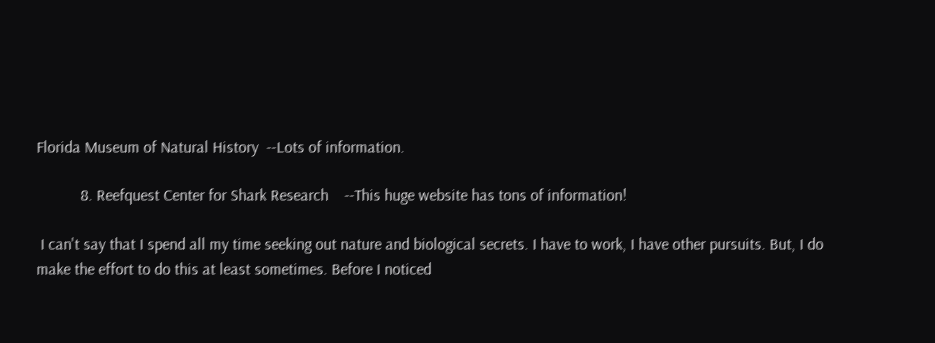Florida Museum of Natural History  --Lots of information.

           8. Reefquest Center for Shark Research    --This huge website has tons of information!

 I can't say that I spend all my time seeking out nature and biological secrets. I have to work, I have other pursuits. But, I do make the effort to do this at least sometimes. Before I noticed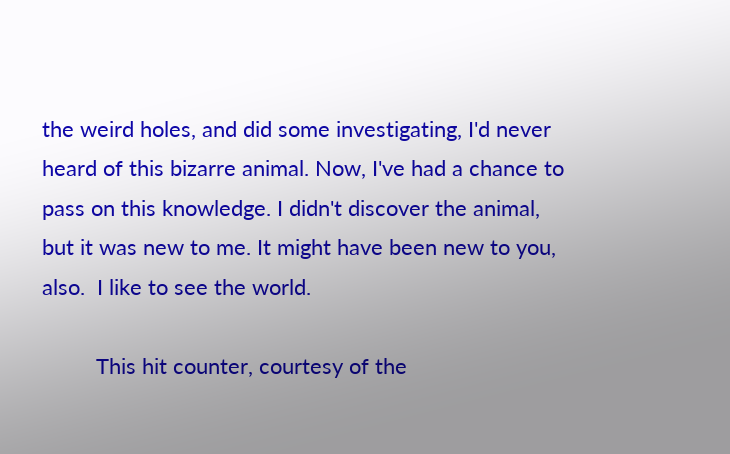the weird holes, and did some investigating, I'd never heard of this bizarre animal. Now, I've had a chance to pass on this knowledge. I didn't discover the animal, but it was new to me. It might have been new to you, also.  I like to see the world.

         This hit counter, courtesy of the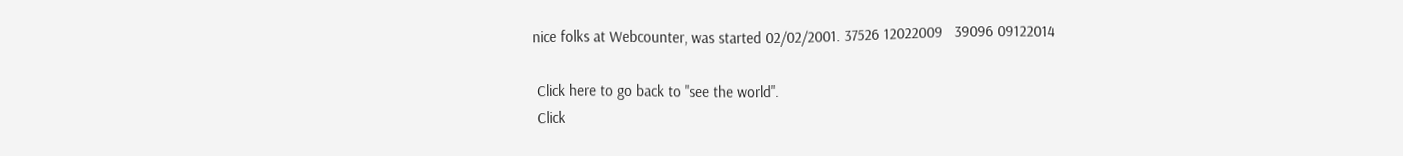nice folks at Webcounter, was started 02/02/2001. 37526 12022009   39096 09122014

 Click here to go back to "see the world".
 Click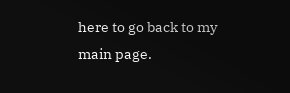here to go back to my main page.